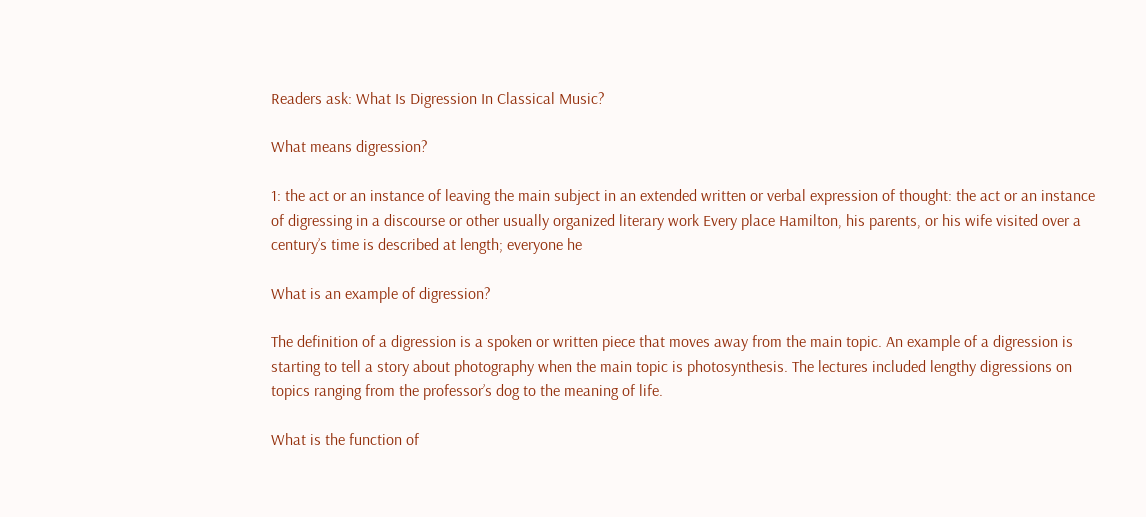Readers ask: What Is Digression In Classical Music?

What means digression?

1: the act or an instance of leaving the main subject in an extended written or verbal expression of thought: the act or an instance of digressing in a discourse or other usually organized literary work Every place Hamilton, his parents, or his wife visited over a century’s time is described at length; everyone he

What is an example of digression?

The definition of a digression is a spoken or written piece that moves away from the main topic. An example of a digression is starting to tell a story about photography when the main topic is photosynthesis. The lectures included lengthy digressions on topics ranging from the professor’s dog to the meaning of life.

What is the function of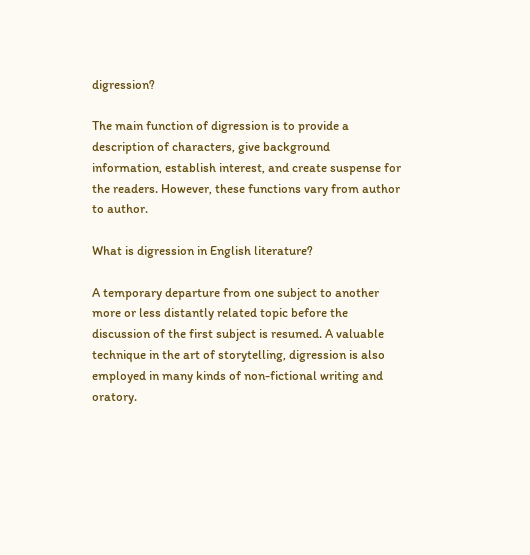digression?

The main function of digression is to provide a description of characters, give background information, establish interest, and create suspense for the readers. However, these functions vary from author to author.

What is digression in English literature?

A temporary departure from one subject to another more or less distantly related topic before the discussion of the first subject is resumed. A valuable technique in the art of storytelling, digression is also employed in many kinds of non-fictional writing and oratory.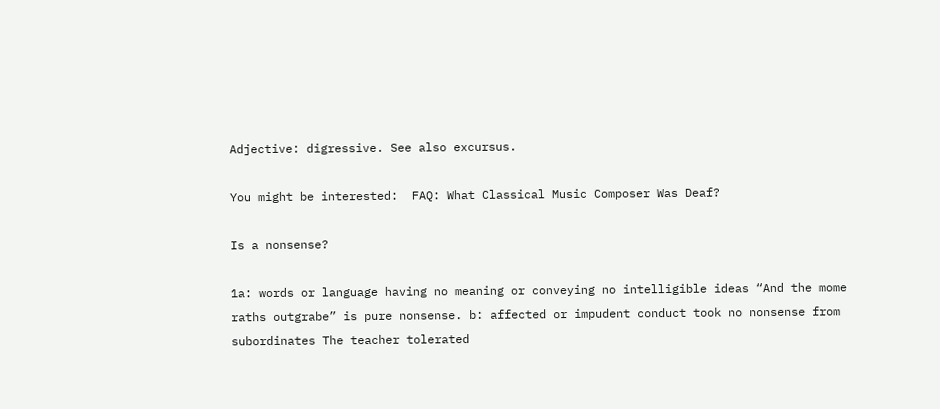Adjective: digressive. See also excursus.

You might be interested:  FAQ: What Classical Music Composer Was Deaf?

Is a nonsense?

1a: words or language having no meaning or conveying no intelligible ideas “And the mome raths outgrabe” is pure nonsense. b: affected or impudent conduct took no nonsense from subordinates The teacher tolerated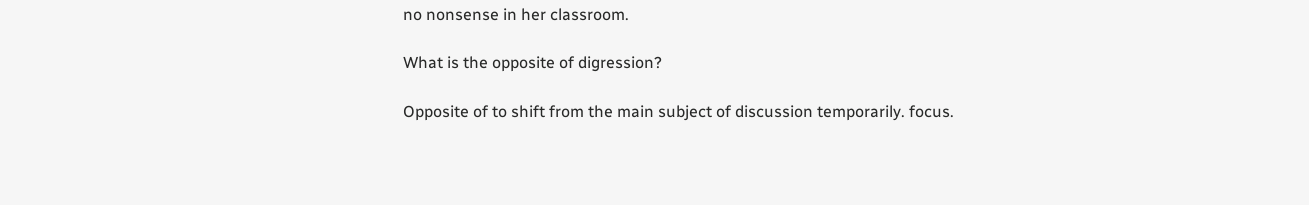no nonsense in her classroom.

What is the opposite of digression?

Opposite of to shift from the main subject of discussion temporarily. focus.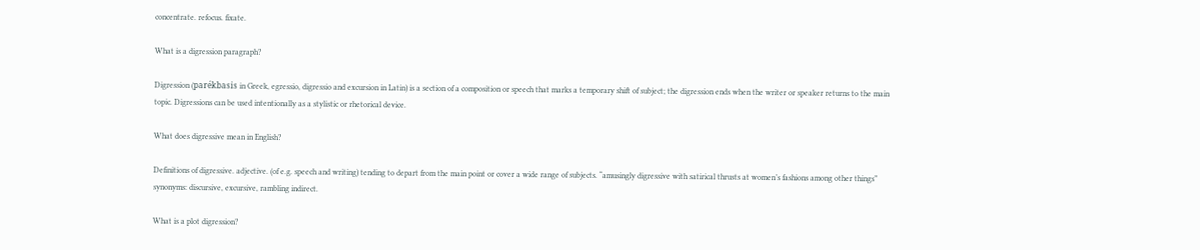concentrate. refocus. fixate.

What is a digression paragraph?

Digression (parékbasis in Greek, egressio, digressio and excursion in Latin) is a section of a composition or speech that marks a temporary shift of subject; the digression ends when the writer or speaker returns to the main topic. Digressions can be used intentionally as a stylistic or rhetorical device.

What does digressive mean in English?

Definitions of digressive. adjective. (of e.g. speech and writing) tending to depart from the main point or cover a wide range of subjects. “amusingly digressive with satirical thrusts at women’s fashions among other things” synonyms: discursive, excursive, rambling indirect.

What is a plot digression?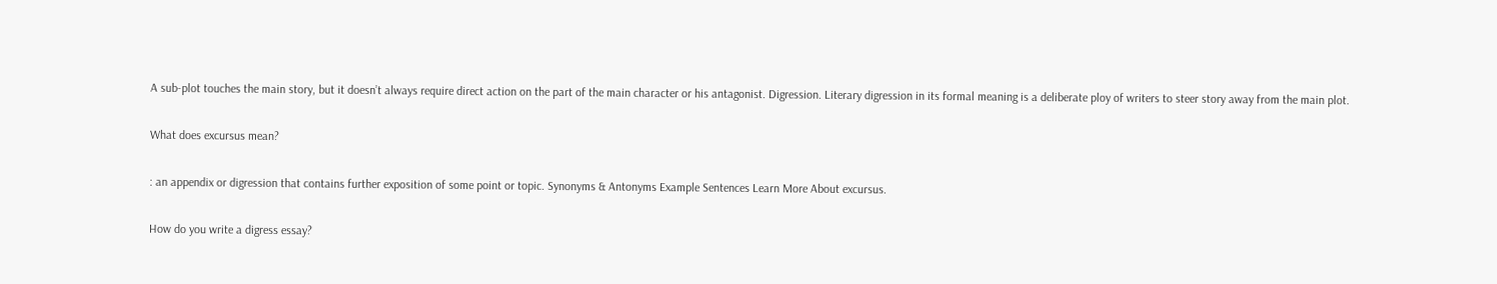A sub-plot touches the main story, but it doesn’t always require direct action on the part of the main character or his antagonist. Digression. Literary digression in its formal meaning is a deliberate ploy of writers to steer story away from the main plot.

What does excursus mean?

: an appendix or digression that contains further exposition of some point or topic. Synonyms & Antonyms Example Sentences Learn More About excursus.

How do you write a digress essay?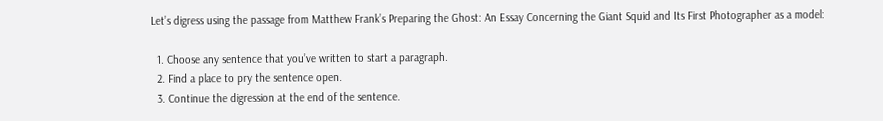Let’s digress using the passage from Matthew Frank’s Preparing the Ghost: An Essay Concerning the Giant Squid and Its First Photographer as a model:

  1. Choose any sentence that you’ve written to start a paragraph.
  2. Find a place to pry the sentence open.
  3. Continue the digression at the end of the sentence.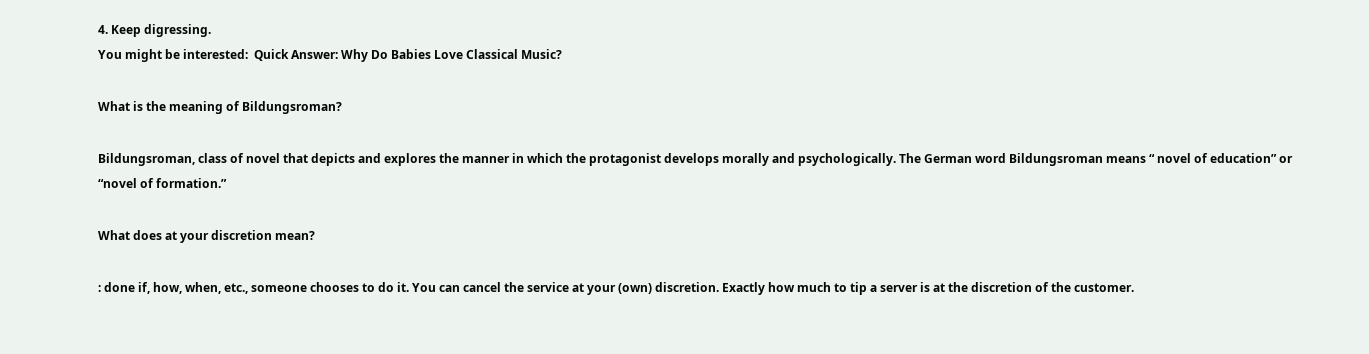4. Keep digressing.
You might be interested:  Quick Answer: Why Do Babies Love Classical Music?

What is the meaning of Bildungsroman?

Bildungsroman, class of novel that depicts and explores the manner in which the protagonist develops morally and psychologically. The German word Bildungsroman means “ novel of education” or “novel of formation.”

What does at your discretion mean?

: done if, how, when, etc., someone chooses to do it. You can cancel the service at your (own) discretion. Exactly how much to tip a server is at the discretion of the customer.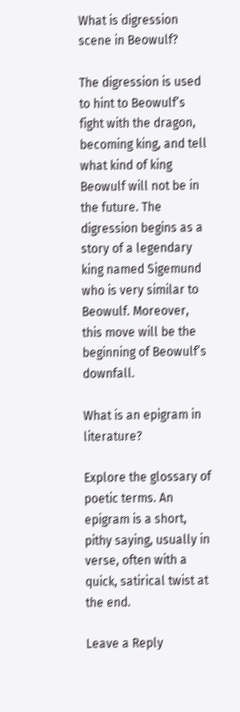What is digression scene in Beowulf?

The digression is used to hint to Beowulf’s fight with the dragon, becoming king, and tell what kind of king Beowulf will not be in the future. The digression begins as a story of a legendary king named Sigemund who is very similar to Beowulf. Moreover, this move will be the beginning of Beowulf’s downfall.

What is an epigram in literature?

Explore the glossary of poetic terms. An epigram is a short, pithy saying, usually in verse, often with a quick, satirical twist at the end.

Leave a Reply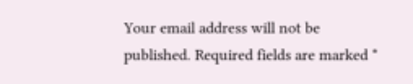Your email address will not be published. Required fields are marked *